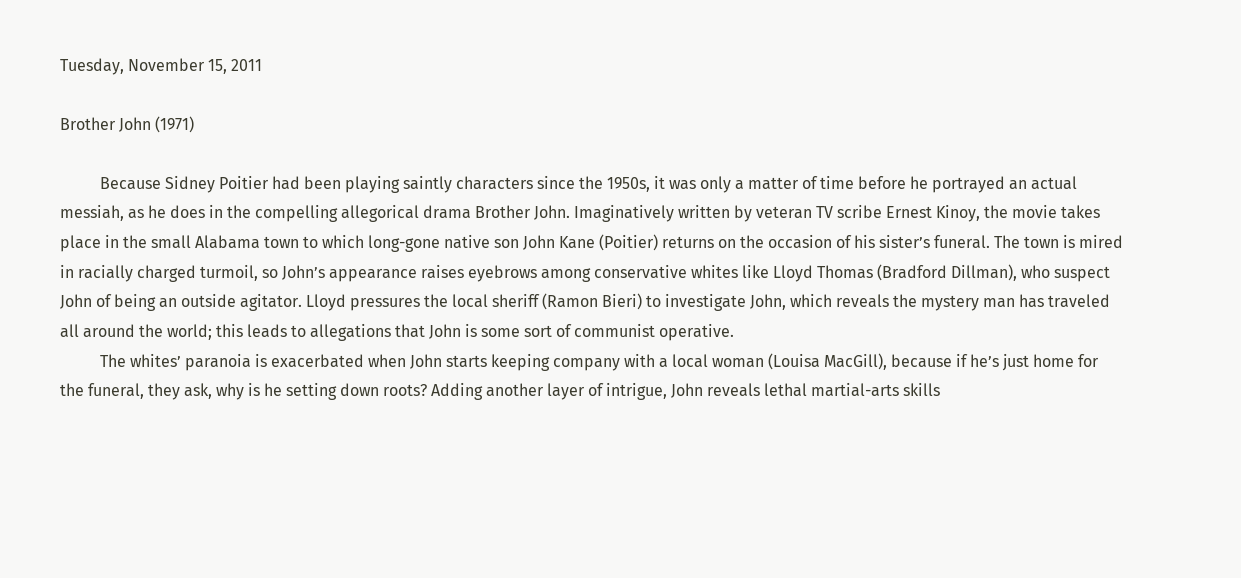Tuesday, November 15, 2011

Brother John (1971)

          Because Sidney Poitier had been playing saintly characters since the 1950s, it was only a matter of time before he portrayed an actual messiah, as he does in the compelling allegorical drama Brother John. Imaginatively written by veteran TV scribe Ernest Kinoy, the movie takes place in the small Alabama town to which long-gone native son John Kane (Poitier) returns on the occasion of his sister’s funeral. The town is mired in racially charged turmoil, so John’s appearance raises eyebrows among conservative whites like Lloyd Thomas (Bradford Dillman), who suspect John of being an outside agitator. Lloyd pressures the local sheriff (Ramon Bieri) to investigate John, which reveals the mystery man has traveled all around the world; this leads to allegations that John is some sort of communist operative.
          The whites’ paranoia is exacerbated when John starts keeping company with a local woman (Louisa MacGill), because if he’s just home for the funeral, they ask, why is he setting down roots? Adding another layer of intrigue, John reveals lethal martial-arts skills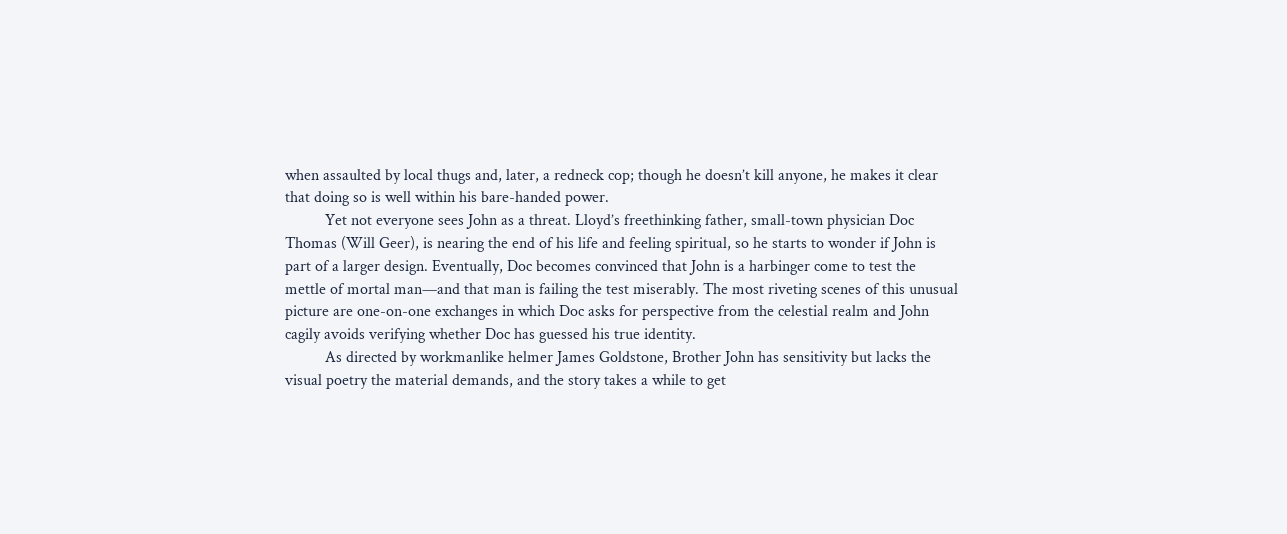when assaulted by local thugs and, later, a redneck cop; though he doesn’t kill anyone, he makes it clear that doing so is well within his bare-handed power.
          Yet not everyone sees John as a threat. Lloyd’s freethinking father, small-town physician Doc Thomas (Will Geer), is nearing the end of his life and feeling spiritual, so he starts to wonder if John is part of a larger design. Eventually, Doc becomes convinced that John is a harbinger come to test the mettle of mortal man—and that man is failing the test miserably. The most riveting scenes of this unusual picture are one-on-one exchanges in which Doc asks for perspective from the celestial realm and John cagily avoids verifying whether Doc has guessed his true identity.
          As directed by workmanlike helmer James Goldstone, Brother John has sensitivity but lacks the visual poetry the material demands, and the story takes a while to get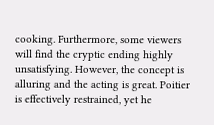cooking. Furthermore, some viewers will find the cryptic ending highly unsatisfying. However, the concept is alluring and the acting is great. Poitier is effectively restrained, yet he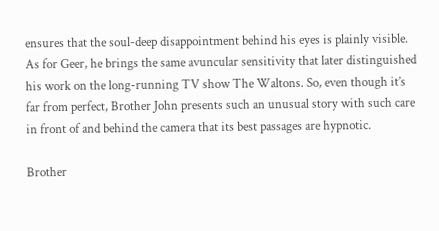ensures that the soul-deep disappointment behind his eyes is plainly visible. As for Geer, he brings the same avuncular sensitivity that later distinguished his work on the long-running TV show The Waltons. So, even though it’s far from perfect, Brother John presents such an unusual story with such care in front of and behind the camera that its best passages are hypnotic.

Brother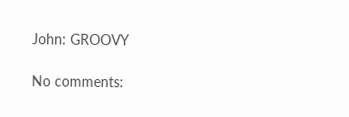John: GROOVY

No comments: